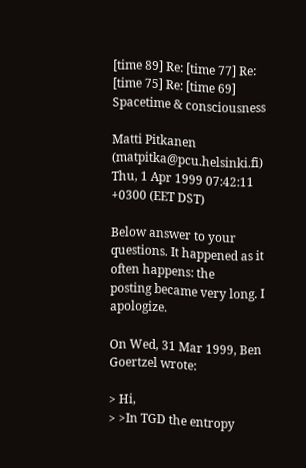[time 89] Re: [time 77] Re: [time 75] Re: [time 69] Spacetime & consciousness

Matti Pitkanen (matpitka@pcu.helsinki.fi)
Thu, 1 Apr 1999 07:42:11 +0300 (EET DST)

Below answer to your questions. It happened as it often happens: the
posting became very long. I apologize.

On Wed, 31 Mar 1999, Ben Goertzel wrote:

> Hi,
> >In TGD the entropy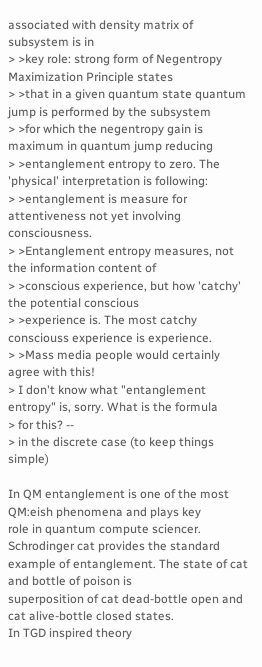associated with density matrix of subsystem is in
> >key role: strong form of Negentropy Maximization Principle states
> >that in a given quantum state quantum jump is performed by the subsystem
> >for which the negentropy gain is maximum in quantum jump reducing
> >entanglement entropy to zero. The 'physical' interpretation is following:
> >entanglement is measure for attentiveness not yet involving consciousness.
> >Entanglement entropy measures, not the information content of
> >conscious experience, but how 'catchy' the potential conscious
> >experience is. The most catchy consciouss experience is experience.
> >Mass media people would certainly agree with this!
> I don't know what "entanglement entropy" is, sorry. What is the formula
> for this? --
> in the discrete case (to keep things simple)

In QM entanglement is one of the most QM:eish phenomena and plays key
role in quantum compute sciencer. Schrodinger cat provides the standard
example of entanglement. The state of cat and bottle of poison is
superposition of cat dead-bottle open and cat alive-bottle closed states.
In TGD inspired theory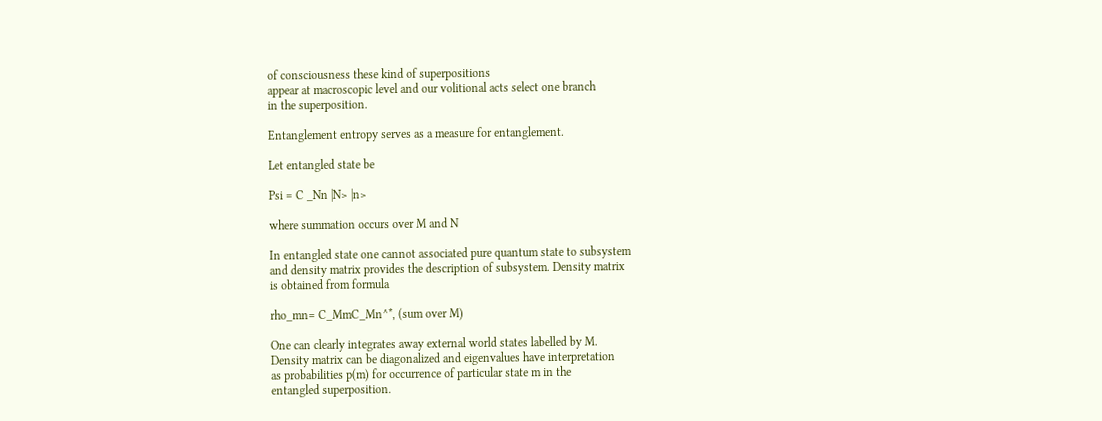of consciousness these kind of superpositions
appear at macroscopic level and our volitional acts select one branch
in the superposition.

Entanglement entropy serves as a measure for entanglement.

Let entangled state be

Psi = C _Nn |N> |n>

where summation occurs over M and N

In entangled state one cannot associated pure quantum state to subsystem
and density matrix provides the description of subsystem. Density matrix
is obtained from formula

rho_mn= C_MmC_Mn^*, (sum over M)

One can clearly integrates away external world states labelled by M.
Density matrix can be diagonalized and eigenvalues have interpretation
as probabilities p(m) for occurrence of particular state m in the
entangled superposition.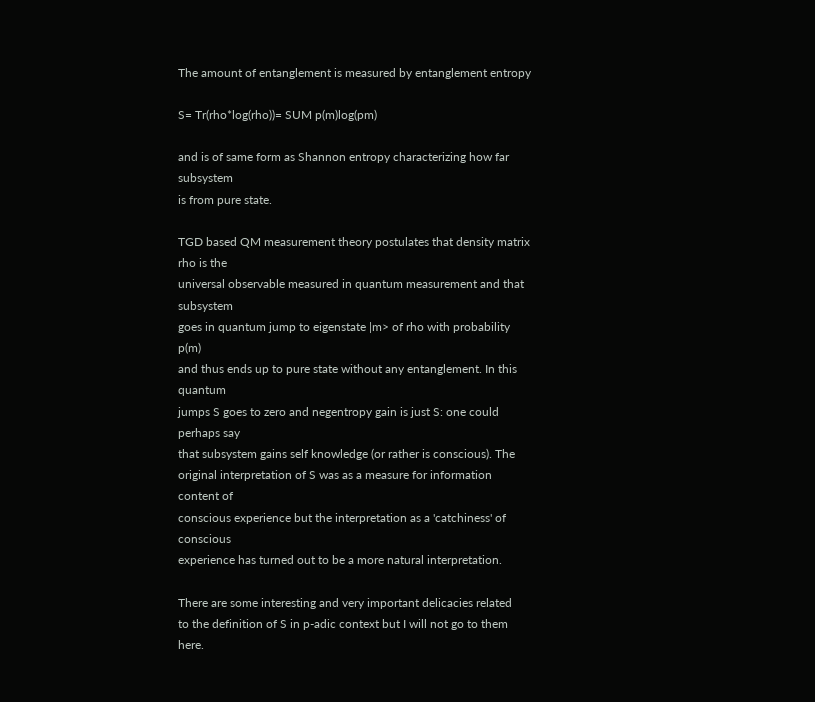The amount of entanglement is measured by entanglement entropy

S= Tr(rho*log(rho))= SUM p(m)log(pm)

and is of same form as Shannon entropy characterizing how far subsystem
is from pure state.

TGD based QM measurement theory postulates that density matrix rho is the
universal observable measured in quantum measurement and that subsystem
goes in quantum jump to eigenstate |m> of rho with probability p(m)
and thus ends up to pure state without any entanglement. In this quantum
jumps S goes to zero and negentropy gain is just S: one could perhaps say
that subsystem gains self knowledge (or rather is conscious). The
original interpretation of S was as a measure for information content of
conscious experience but the interpretation as a 'catchiness' of conscious
experience has turned out to be a more natural interpretation.

There are some interesting and very important delicacies related
to the definition of S in p-adic context but I will not go to them here.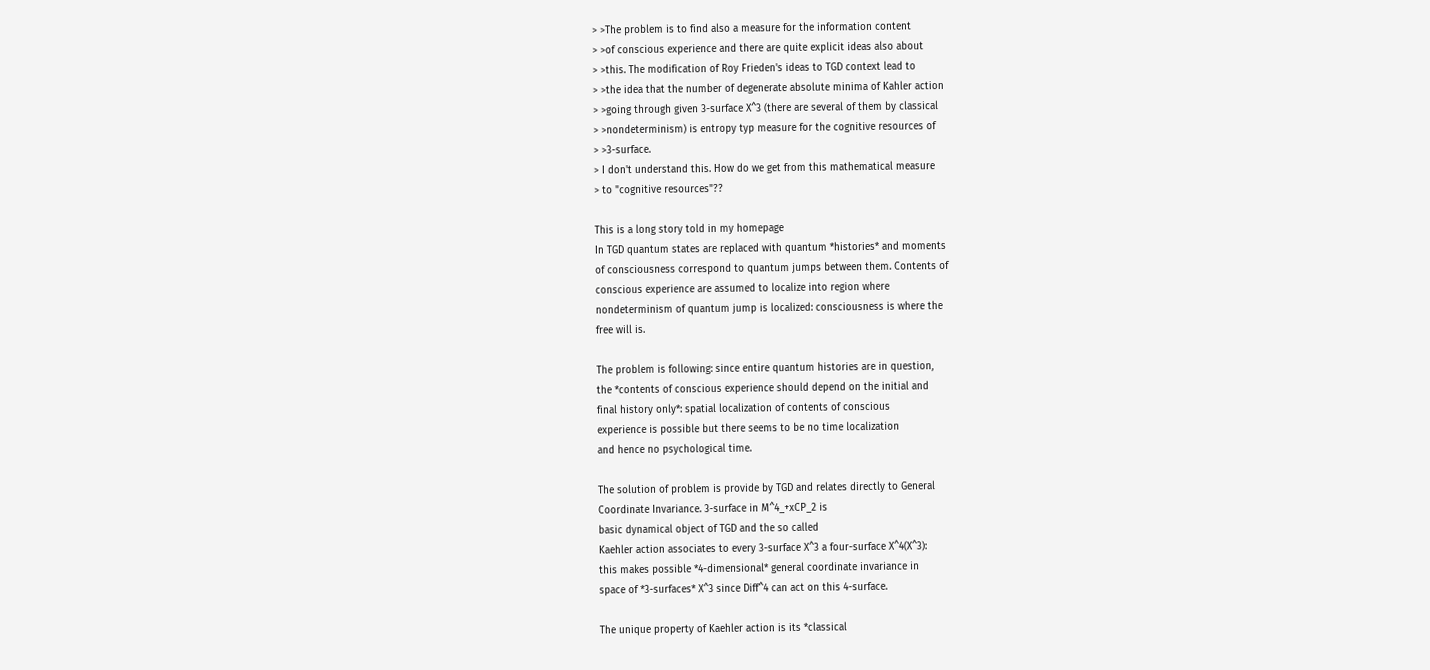> >The problem is to find also a measure for the information content
> >of conscious experience and there are quite explicit ideas also about
> >this. The modification of Roy Frieden's ideas to TGD context lead to
> >the idea that the number of degenerate absolute minima of Kahler action
> >going through given 3-surface X^3 (there are several of them by classical
> >nondeterminism) is entropy typ measure for the cognitive resources of
> >3-surface.
> I don't understand this. How do we get from this mathematical measure
> to "cognitive resources"??

This is a long story told in my homepage
In TGD quantum states are replaced with quantum *histories* and moments
of consciousness correspond to quantum jumps between them. Contents of
conscious experience are assumed to localize into region where
nondeterminism of quantum jump is localized: consciousness is where the
free will is.

The problem is following: since entire quantum histories are in question,
the *contents of conscious experience should depend on the initial and
final history only*: spatial localization of contents of conscious
experience is possible but there seems to be no time localization
and hence no psychological time.

The solution of problem is provide by TGD and relates directly to General
Coordinate Invariance. 3-surface in M^4_+xCP_2 is
basic dynamical object of TGD and the so called
Kaehler action associates to every 3-surface X^3 a four-surface X^4(X^3):
this makes possible *4-dimensional* general coordinate invariance in
space of *3-surfaces* X^3 since Diff^4 can act on this 4-surface.

The unique property of Kaehler action is its *classical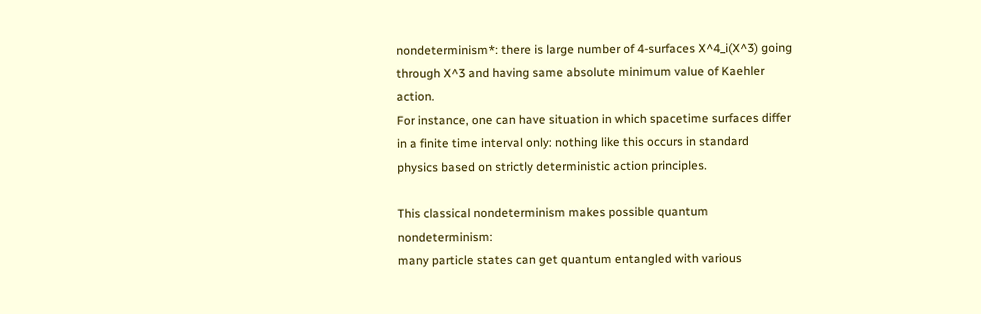nondeterminism*: there is large number of 4-surfaces X^4_i(X^3) going
through X^3 and having same absolute minimum value of Kaehler action.
For instance, one can have situation in which spacetime surfaces differ
in a finite time interval only: nothing like this occurs in standard
physics based on strictly deterministic action principles.

This classical nondeterminism makes possible quantum nondeterminism:
many particle states can get quantum entangled with various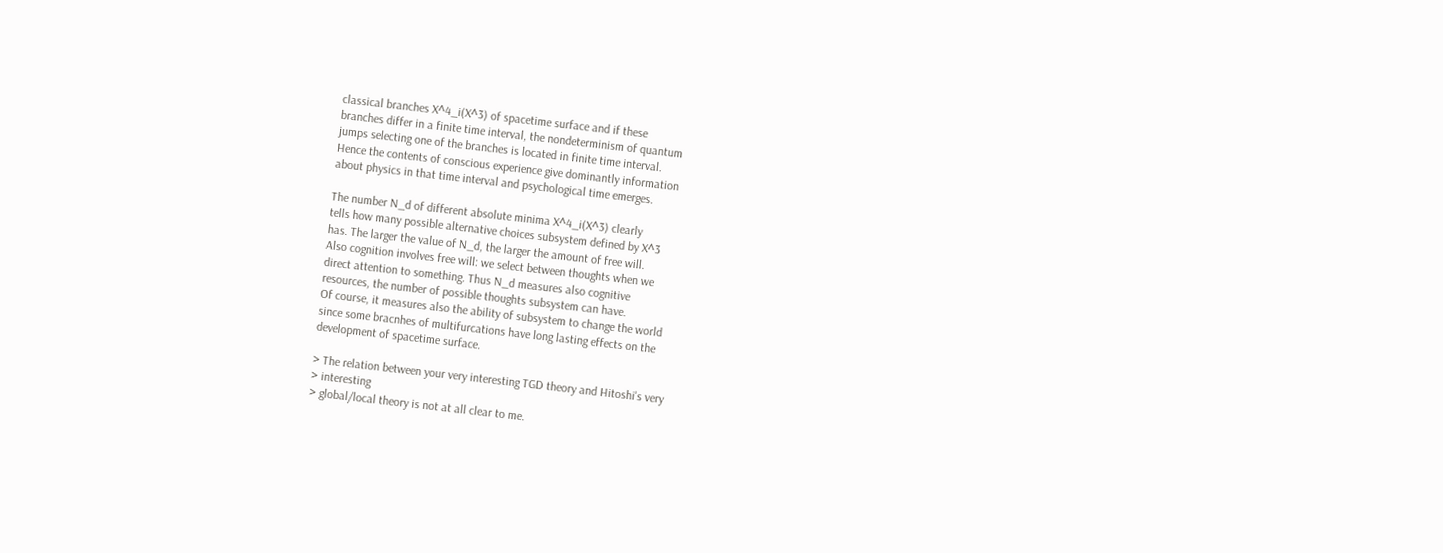classical branches X^4_i(X^3) of spacetime surface and if these
branches differ in a finite time interval, the nondeterminism of quantum
jumps selecting one of the branches is located in finite time interval.
Hence the contents of conscious experience give dominantly information
about physics in that time interval and psychological time emerges.

The number N_d of different absolute minima X^4_i(X^3) clearly
tells how many possible alternative choices subsystem defined by X^3
has. The larger the value of N_d, the larger the amount of free will.
Also cognition involves free will: we select between thoughts when we
direct attention to something. Thus N_d measures also cognitive
resources, the number of possible thoughts subsystem can have.
Of course, it measures also the ability of subsystem to change the world
since some bracnhes of multifurcations have long lasting effects on the
development of spacetime surface.

> The relation between your very interesting TGD theory and Hitoshi's very
> interesting
> global/local theory is not at all clear to me.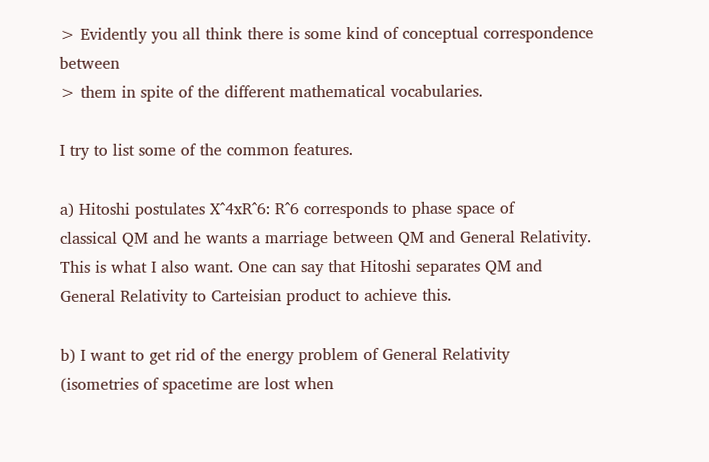> Evidently you all think there is some kind of conceptual correspondence between
> them in spite of the different mathematical vocabularies.

I try to list some of the common features.

a) Hitoshi postulates X^4xR^6: R^6 corresponds to phase space of
classical QM and he wants a marriage between QM and General Relativity.
This is what I also want. One can say that Hitoshi separates QM and
General Relativity to Carteisian product to achieve this.

b) I want to get rid of the energy problem of General Relativity
(isometries of spacetime are lost when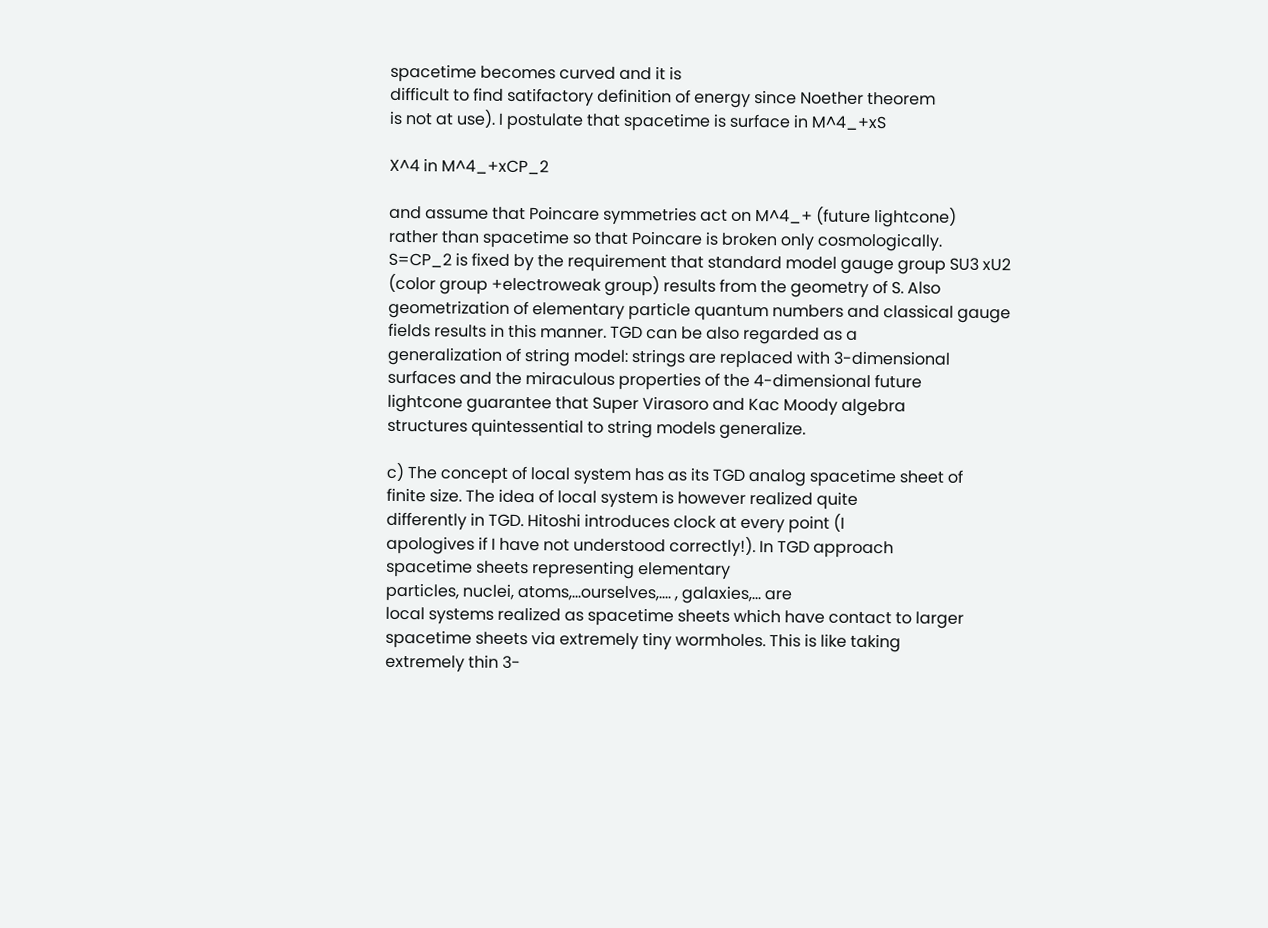spacetime becomes curved and it is
difficult to find satifactory definition of energy since Noether theorem
is not at use). I postulate that spacetime is surface in M^4_+xS

X^4 in M^4_+xCP_2

and assume that Poincare symmetries act on M^4_+ (future lightcone)
rather than spacetime so that Poincare is broken only cosmologically.
S=CP_2 is fixed by the requirement that standard model gauge group SU3 xU2
(color group +electroweak group) results from the geometry of S. Also
geometrization of elementary particle quantum numbers and classical gauge
fields results in this manner. TGD can be also regarded as a
generalization of string model: strings are replaced with 3-dimensional
surfaces and the miraculous properties of the 4-dimensional future
lightcone guarantee that Super Virasoro and Kac Moody algebra
structures quintessential to string models generalize.

c) The concept of local system has as its TGD analog spacetime sheet of
finite size. The idea of local system is however realized quite
differently in TGD. Hitoshi introduces clock at every point (I
apologives if I have not understood correctly!). In TGD approach
spacetime sheets representing elementary
particles, nuclei, atoms,...ourselves,.... , galaxies,... are
local systems realized as spacetime sheets which have contact to larger
spacetime sheets via extremely tiny wormholes. This is like taking
extremely thin 3-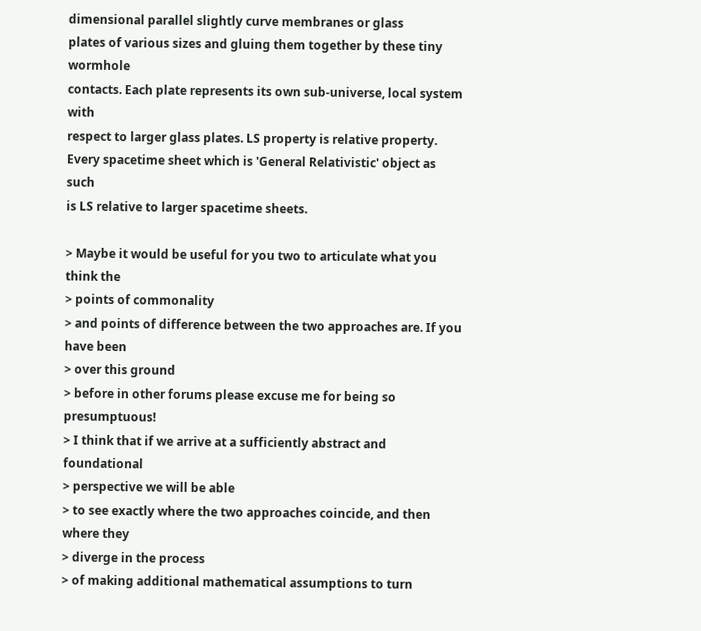dimensional parallel slightly curve membranes or glass
plates of various sizes and gluing them together by these tiny wormhole
contacts. Each plate represents its own sub-universe, local system with
respect to larger glass plates. LS property is relative property.
Every spacetime sheet which is 'General Relativistic' object as such
is LS relative to larger spacetime sheets.

> Maybe it would be useful for you two to articulate what you think the
> points of commonality
> and points of difference between the two approaches are. If you have been
> over this ground
> before in other forums please excuse me for being so presumptuous!
> I think that if we arrive at a sufficiently abstract and foundational
> perspective we will be able
> to see exactly where the two approaches coincide, and then where they
> diverge in the process
> of making additional mathematical assumptions to turn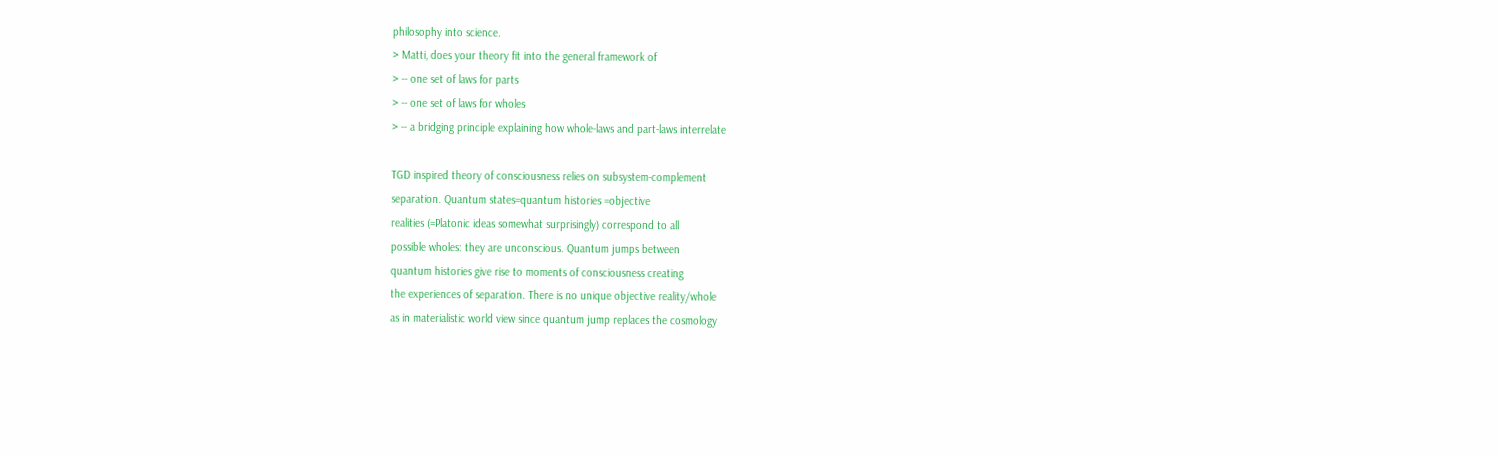philosophy into science.
> Matti, does your theory fit into the general framework of
> -- one set of laws for parts
> -- one set of laws for wholes
> -- a bridging principle explaining how whole-laws and part-laws interrelate

TGD inspired theory of consciousness relies on subsystem-complement
separation. Quantum states=quantum histories =objective
realities (=Platonic ideas somewhat surprisingly) correspond to all
possible wholes: they are unconscious. Quantum jumps between
quantum histories give rise to moments of consciousness creating
the experiences of separation. There is no unique objective reality/whole
as in materialistic world view since quantum jump replaces the cosmology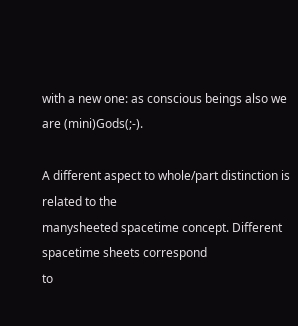with a new one: as conscious beings also we are (mini)Gods(;-).

A different aspect to whole/part distinction is related to the
manysheeted spacetime concept. Different spacetime sheets correspond
to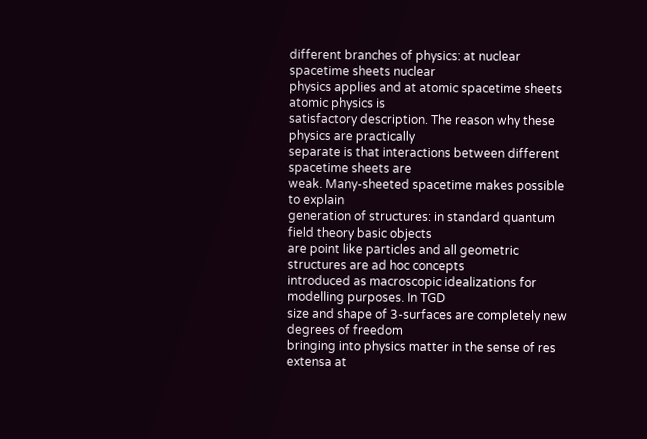different branches of physics: at nuclear spacetime sheets nuclear
physics applies and at atomic spacetime sheets atomic physics is
satisfactory description. The reason why these physics are practically
separate is that interactions between different spacetime sheets are
weak. Many-sheeted spacetime makes possible to explain
generation of structures: in standard quantum field theory basic objects
are point like particles and all geometric structures are ad hoc concepts
introduced as macroscopic idealizations for modelling purposes. In TGD
size and shape of 3-surfaces are completely new degrees of freedom
bringing into physics matter in the sense of res extensa at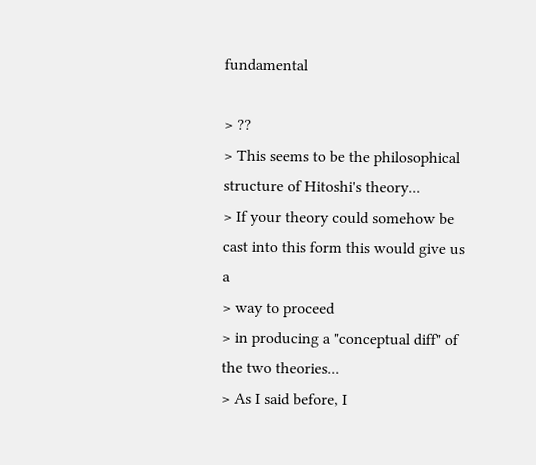fundamental

> ??
> This seems to be the philosophical structure of Hitoshi's theory...
> If your theory could somehow be cast into this form this would give us a
> way to proceed
> in producing a "conceptual diff" of the two theories...
> As I said before, I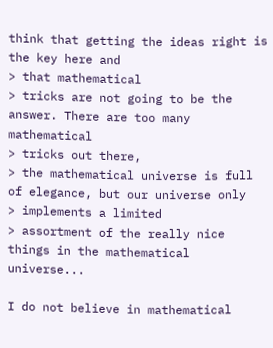think that getting the ideas right is the key here and
> that mathematical
> tricks are not going to be the answer. There are too many mathematical
> tricks out there,
> the mathematical universe is full of elegance, but our universe only
> implements a limited
> assortment of the really nice things in the mathematical universe...

I do not believe in mathematical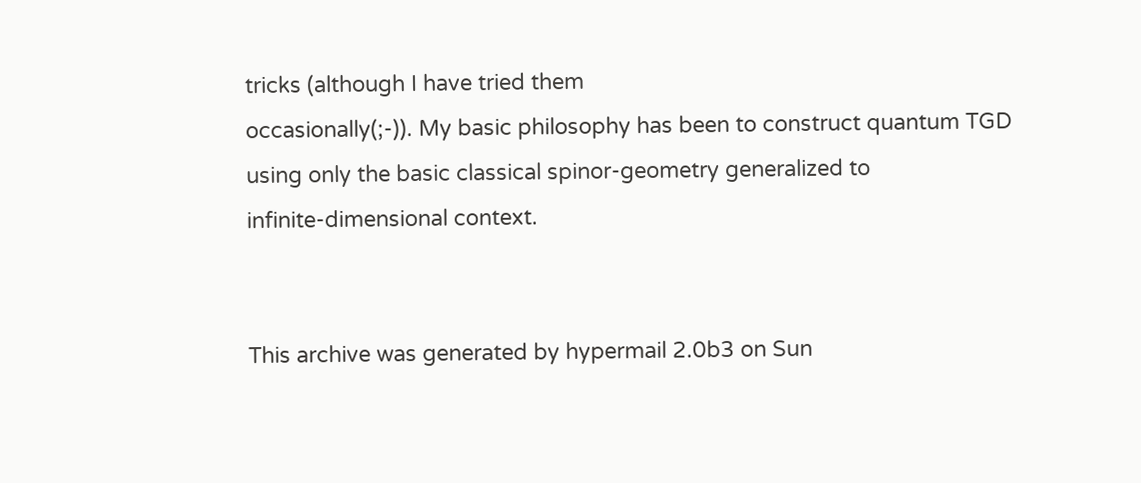tricks (although I have tried them
occasionally(;-)). My basic philosophy has been to construct quantum TGD
using only the basic classical spinor-geometry generalized to
infinite-dimensional context.


This archive was generated by hypermail 2.0b3 on Sun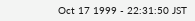Oct 17 1999 - 22:31:50 JST